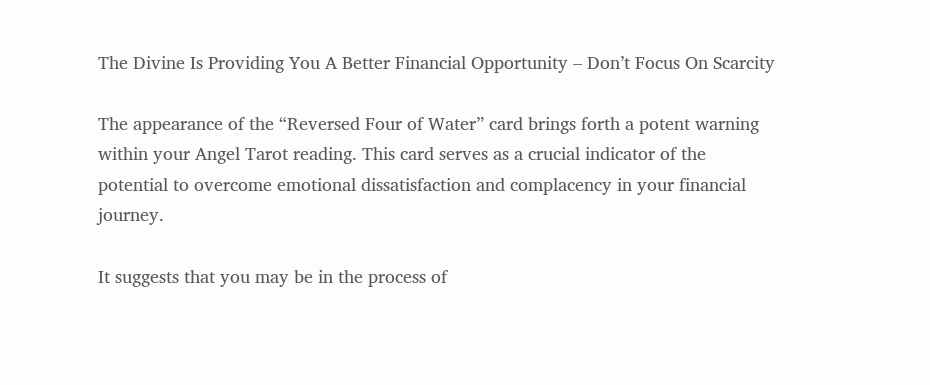The Divine Is Providing You A Better Financial Opportunity – Don’t Focus On Scarcity

The appearance of the “Reversed Four of Water” card brings forth a potent warning within your Angel Tarot reading. This card serves as a crucial indicator of the potential to overcome emotional dissatisfaction and complacency in your financial journey.

It suggests that you may be in the process of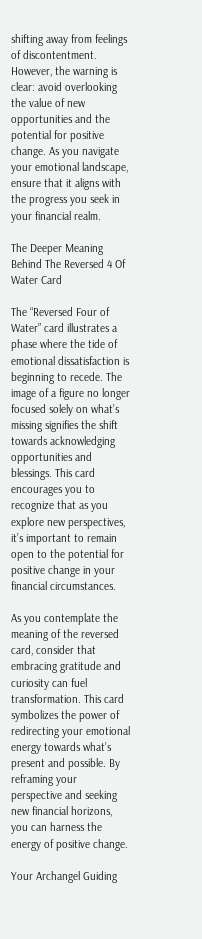shifting away from feelings of discontentment. However, the warning is clear: avoid overlooking the value of new opportunities and the potential for positive change. As you navigate your emotional landscape, ensure that it aligns with the progress you seek in your financial realm.

The Deeper Meaning Behind The Reversed 4 Of Water Card

The “Reversed Four of Water” card illustrates a phase where the tide of emotional dissatisfaction is beginning to recede. The image of a figure no longer focused solely on what’s missing signifies the shift towards acknowledging opportunities and blessings. This card encourages you to recognize that as you explore new perspectives, it’s important to remain open to the potential for positive change in your financial circumstances.

As you contemplate the meaning of the reversed card, consider that embracing gratitude and curiosity can fuel transformation. This card symbolizes the power of redirecting your emotional energy towards what’s present and possible. By reframing your perspective and seeking new financial horizons, you can harness the energy of positive change.

Your Archangel Guiding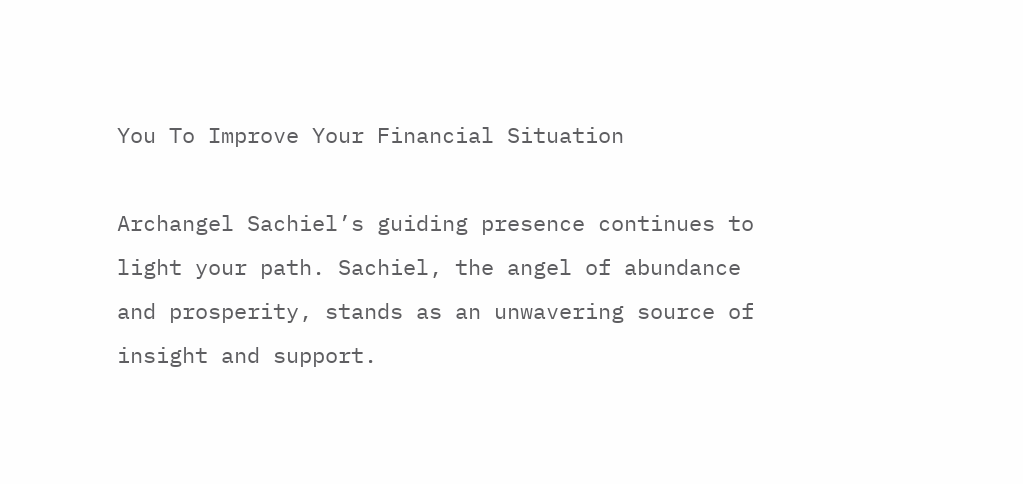You To Improve Your Financial Situation

Archangel Sachiel’s guiding presence continues to light your path. Sachiel, the angel of abundance and prosperity, stands as an unwavering source of insight and support.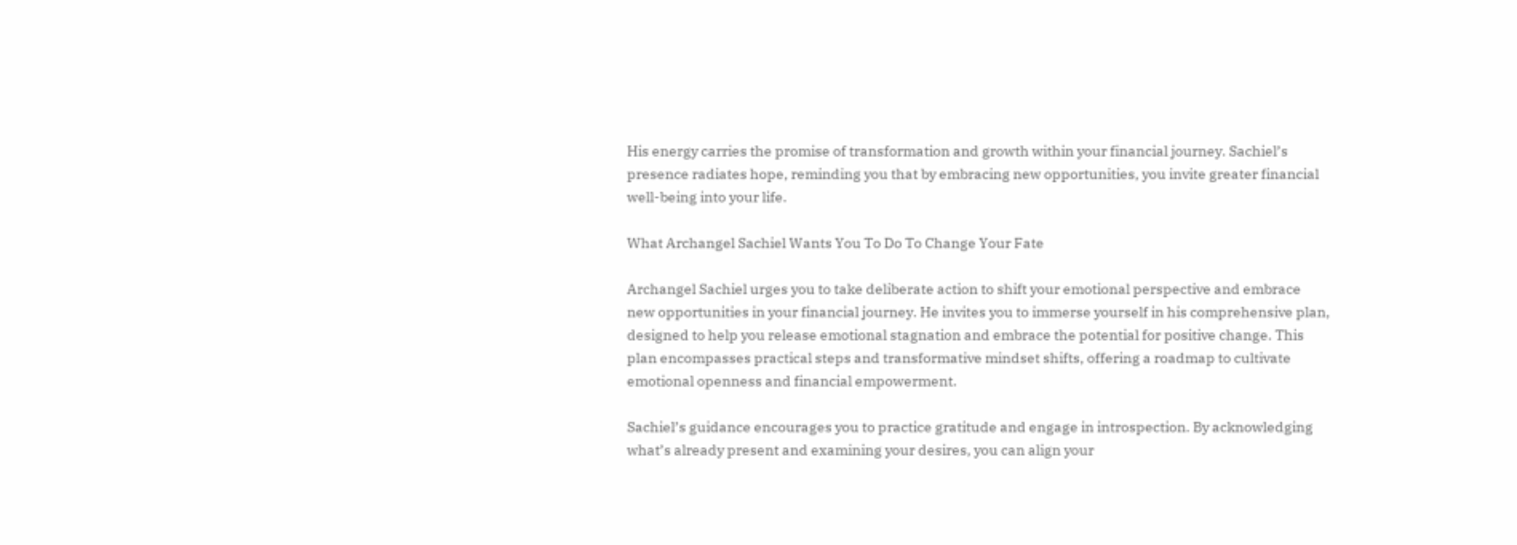His energy carries the promise of transformation and growth within your financial journey. Sachiel’s presence radiates hope, reminding you that by embracing new opportunities, you invite greater financial well-being into your life.

What Archangel Sachiel Wants You To Do To Change Your Fate

Archangel Sachiel urges you to take deliberate action to shift your emotional perspective and embrace new opportunities in your financial journey. He invites you to immerse yourself in his comprehensive plan, designed to help you release emotional stagnation and embrace the potential for positive change. This plan encompasses practical steps and transformative mindset shifts, offering a roadmap to cultivate emotional openness and financial empowerment.

Sachiel’s guidance encourages you to practice gratitude and engage in introspection. By acknowledging what’s already present and examining your desires, you can align your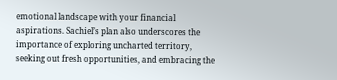emotional landscape with your financial aspirations. Sachiel’s plan also underscores the importance of exploring uncharted territory, seeking out fresh opportunities, and embracing the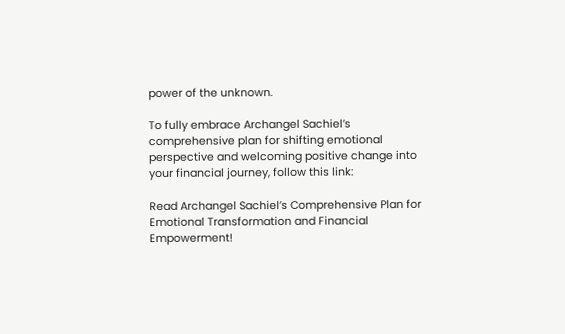power of the unknown.

To fully embrace Archangel Sachiel’s comprehensive plan for shifting emotional perspective and welcoming positive change into your financial journey, follow this link:

Read Archangel Sachiel’s Comprehensive Plan for Emotional Transformation and Financial Empowerment!